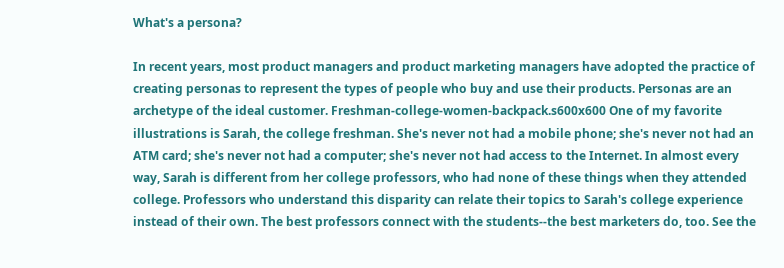What's a persona?

In recent years, most product managers and product marketing managers have adopted the practice of creating personas to represent the types of people who buy and use their products. Personas are an archetype of the ideal customer. Freshman-college-women-backpack.s600x600 One of my favorite illustrations is Sarah, the college freshman. She's never not had a mobile phone; she's never not had an ATM card; she's never not had a computer; she's never not had access to the Internet. In almost every way, Sarah is different from her college professors, who had none of these things when they attended college. Professors who understand this disparity can relate their topics to Sarah's college experience instead of their own. The best professors connect with the students--the best marketers do, too. See the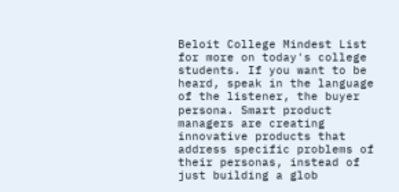Beloit College Mindest List for more on today's college students. If you want to be heard, speak in the language of the listener, the buyer persona. Smart product managers are creating innovative products that address specific problems of their personas, instead of just building a glob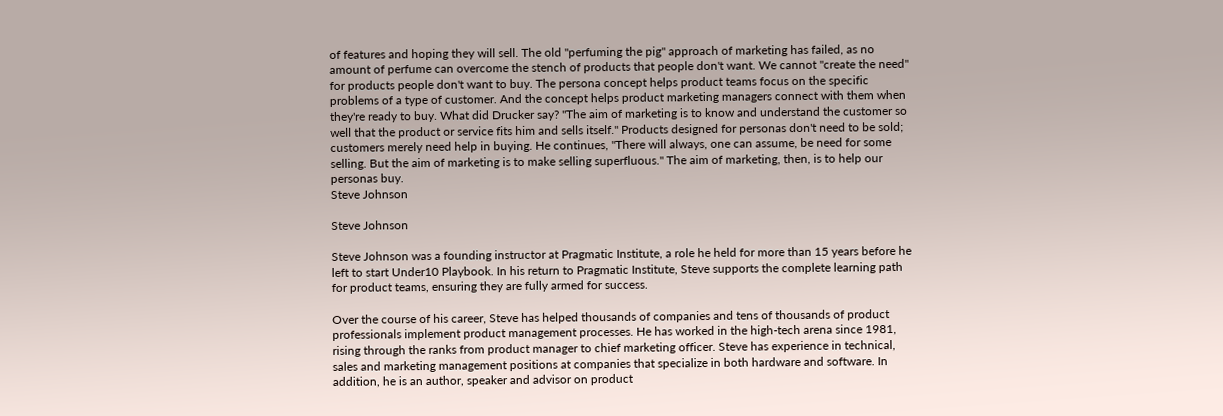of features and hoping they will sell. The old "perfuming the pig" approach of marketing has failed, as no amount of perfume can overcome the stench of products that people don't want. We cannot "create the need" for products people don't want to buy. The persona concept helps product teams focus on the specific problems of a type of customer. And the concept helps product marketing managers connect with them when they're ready to buy. What did Drucker say? "The aim of marketing is to know and understand the customer so well that the product or service fits him and sells itself." Products designed for personas don't need to be sold; customers merely need help in buying. He continues, "There will always, one can assume, be need for some selling. But the aim of marketing is to make selling superfluous." The aim of marketing, then, is to help our personas buy.
Steve Johnson

Steve Johnson

Steve Johnson was a founding instructor at Pragmatic Institute, a role he held for more than 15 years before he left to start Under10 Playbook. In his return to Pragmatic Institute, Steve supports the complete learning path for product teams, ensuring they are fully armed for success.

Over the course of his career, Steve has helped thousands of companies and tens of thousands of product professionals implement product management processes. He has worked in the high-tech arena since 1981, rising through the ranks from product manager to chief marketing officer. Steve has experience in technical, sales and marketing management positions at companies that specialize in both hardware and software. In addition, he is an author, speaker and advisor on product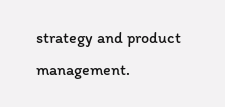strategy and product management.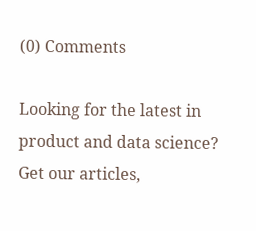(0) Comments

Looking for the latest in product and data science? Get our articles,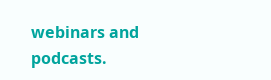webinars and podcasts.